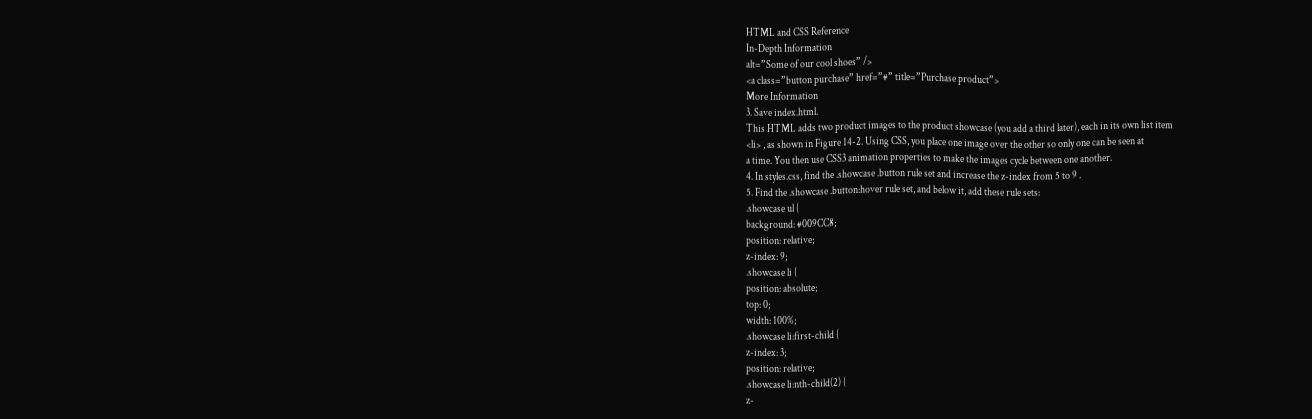HTML and CSS Reference
In-Depth Information
alt=”Some of our cool shoes” />
<a class=”button purchase” href=”#” title=”Purchase product”>
More Information
3. Save index.html.
This HTML adds two product images to the product showcase (you add a third later), each in its own list item
<li> , as shown in Figure 14-2. Using CSS, you place one image over the other so only one can be seen at
a time. You then use CSS3 animation properties to make the images cycle between one another.
4. In styles.css, find the .showcase .button rule set and increase the z-index from 5 to 9 .
5. Find the .showcase .button:hover rule set, and below it, add these rule sets:
.showcase ul {
background: #009CC8;
position: relative;
z-index: 9;
.showcase li {
position: absolute;
top: 0;
width: 100%;
.showcase li:first-child {
z-index: 3;
position: relative;
.showcase li:nth-child(2) {
z-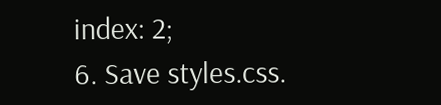index: 2;
6. Save styles.css.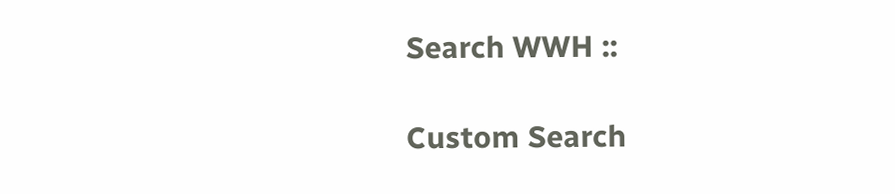Search WWH ::

Custom Search